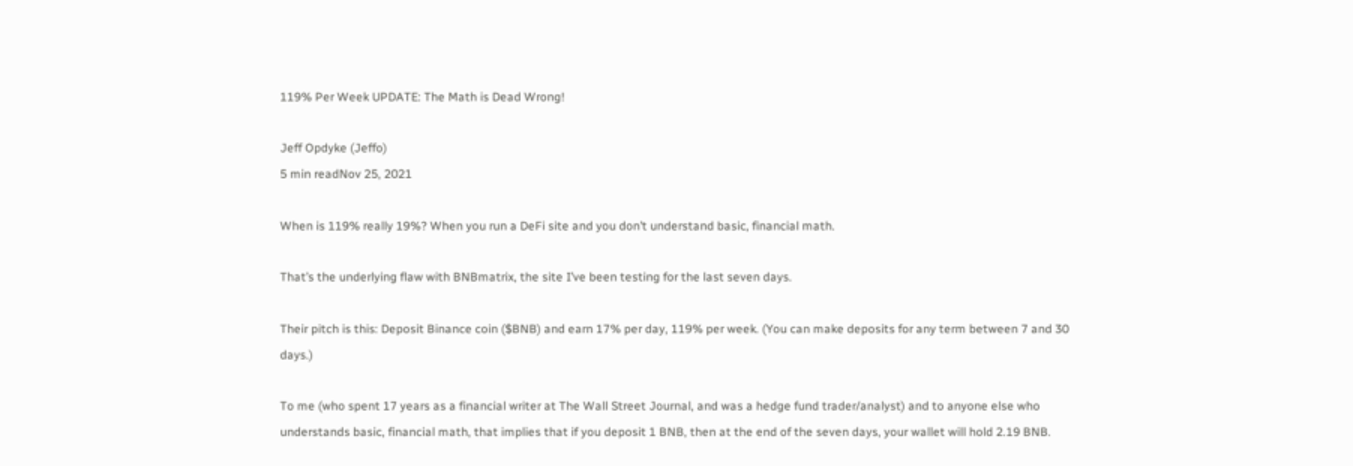119% Per Week UPDATE: The Math is Dead Wrong!

Jeff Opdyke (Jeffo)
5 min readNov 25, 2021

When is 119% really 19%? When you run a DeFi site and you don’t understand basic, financial math.

That’s the underlying flaw with BNBmatrix, the site I’ve been testing for the last seven days.

Their pitch is this: Deposit Binance coin ($BNB) and earn 17% per day, 119% per week. (You can make deposits for any term between 7 and 30 days.)

To me (who spent 17 years as a financial writer at The Wall Street Journal, and was a hedge fund trader/analyst) and to anyone else who understands basic, financial math, that implies that if you deposit 1 BNB, then at the end of the seven days, your wallet will hold 2.19 BNB.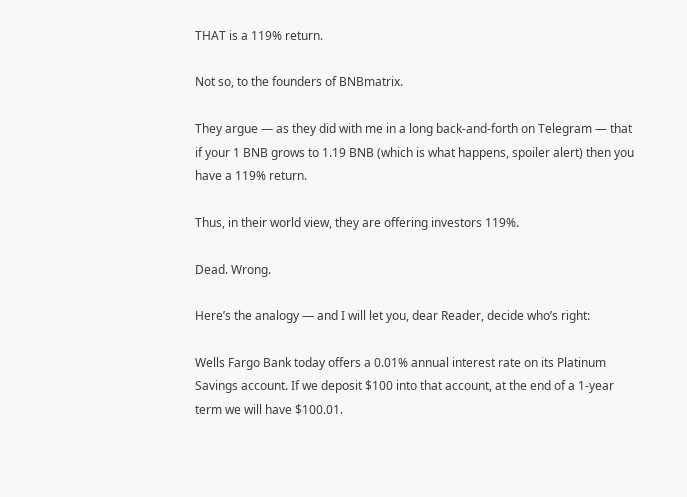THAT is a 119% return.

Not so, to the founders of BNBmatrix.

They argue — as they did with me in a long back-and-forth on Telegram — that if your 1 BNB grows to 1.19 BNB (which is what happens, spoiler alert) then you have a 119% return.

Thus, in their world view, they are offering investors 119%.

Dead. Wrong.

Here’s the analogy — and I will let you, dear Reader, decide who’s right:

Wells Fargo Bank today offers a 0.01% annual interest rate on its Platinum Savings account. If we deposit $100 into that account, at the end of a 1-year term we will have $100.01.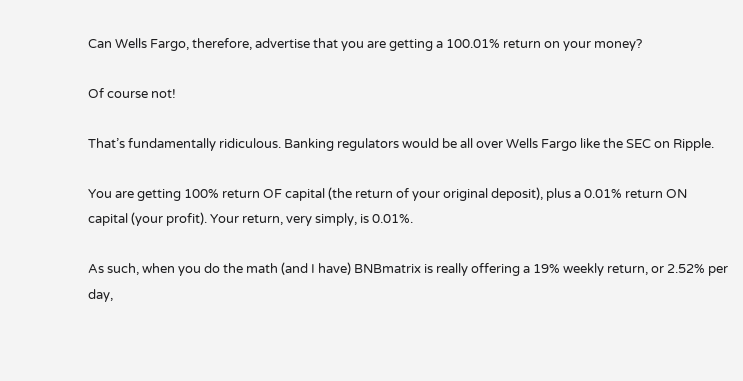Can Wells Fargo, therefore, advertise that you are getting a 100.01% return on your money?

Of course not!

That’s fundamentally ridiculous. Banking regulators would be all over Wells Fargo like the SEC on Ripple.

You are getting 100% return OF capital (the return of your original deposit), plus a 0.01% return ON capital (your profit). Your return, very simply, is 0.01%.

As such, when you do the math (and I have) BNBmatrix is really offering a 19% weekly return, or 2.52% per day,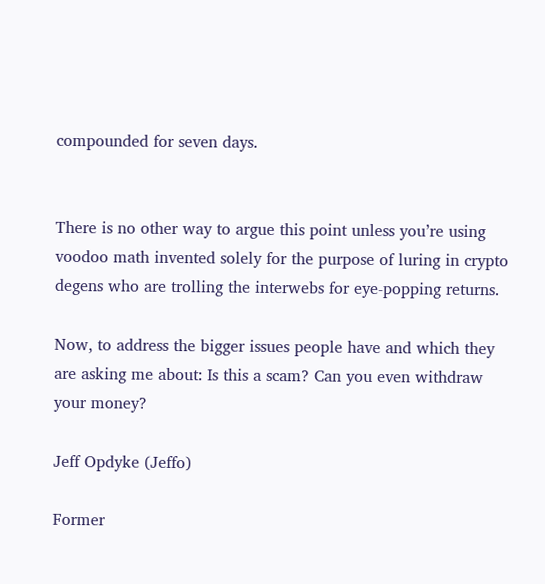compounded for seven days.


There is no other way to argue this point unless you’re using voodoo math invented solely for the purpose of luring in crypto degens who are trolling the interwebs for eye-popping returns.

Now, to address the bigger issues people have and which they are asking me about: Is this a scam? Can you even withdraw your money?

Jeff Opdyke (Jeffo)

Former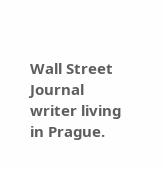Wall Street Journal writer living in Prague.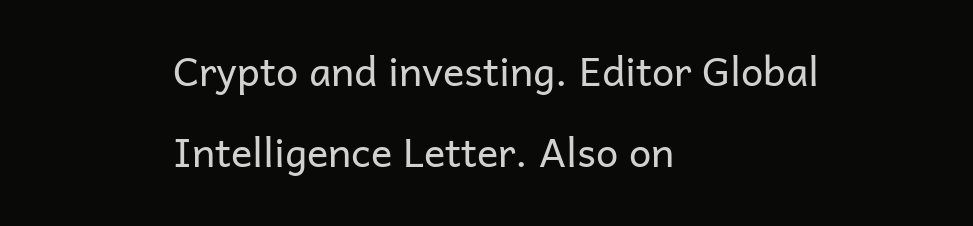Crypto and investing. Editor Global Intelligence Letter. Also on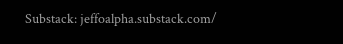Substack: jeffoalpha.substack.com/